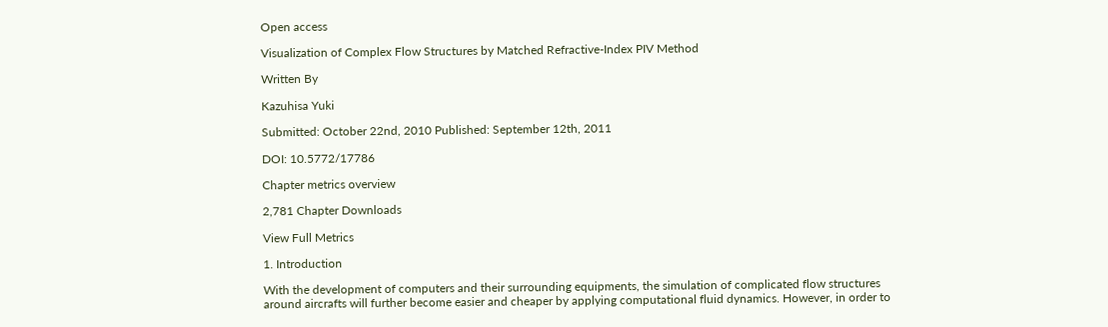Open access

Visualization of Complex Flow Structures by Matched Refractive-Index PIV Method

Written By

Kazuhisa Yuki

Submitted: October 22nd, 2010 Published: September 12th, 2011

DOI: 10.5772/17786

Chapter metrics overview

2,781 Chapter Downloads

View Full Metrics

1. Introduction

With the development of computers and their surrounding equipments, the simulation of complicated flow structures around aircrafts will further become easier and cheaper by applying computational fluid dynamics. However, in order to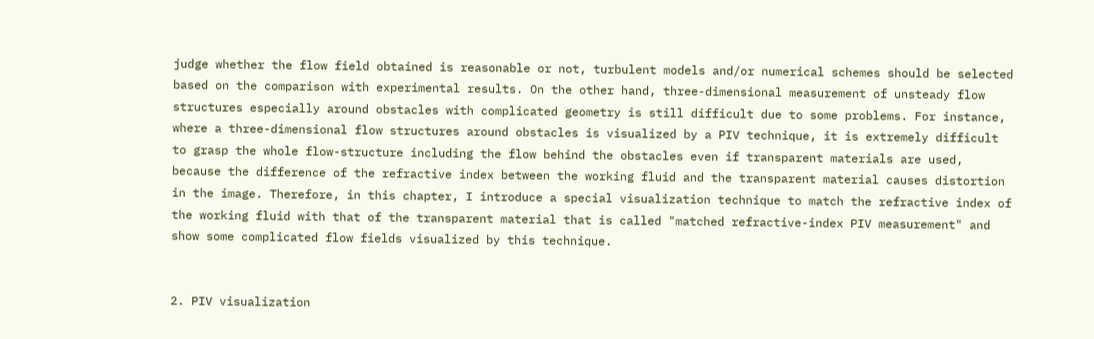judge whether the flow field obtained is reasonable or not, turbulent models and/or numerical schemes should be selected based on the comparison with experimental results. On the other hand, three-dimensional measurement of unsteady flow structures especially around obstacles with complicated geometry is still difficult due to some problems. For instance, where a three-dimensional flow structures around obstacles is visualized by a PIV technique, it is extremely difficult to grasp the whole flow-structure including the flow behind the obstacles even if transparent materials are used, because the difference of the refractive index between the working fluid and the transparent material causes distortion in the image. Therefore, in this chapter, I introduce a special visualization technique to match the refractive index of the working fluid with that of the transparent material that is called "matched refractive-index PIV measurement" and show some complicated flow fields visualized by this technique.


2. PIV visualization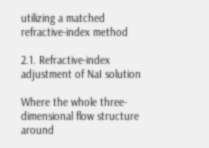utilizing a matched refractive-index method

2.1. Refractive-index adjustment of NaI solution

Where the whole three-dimensional flow structure around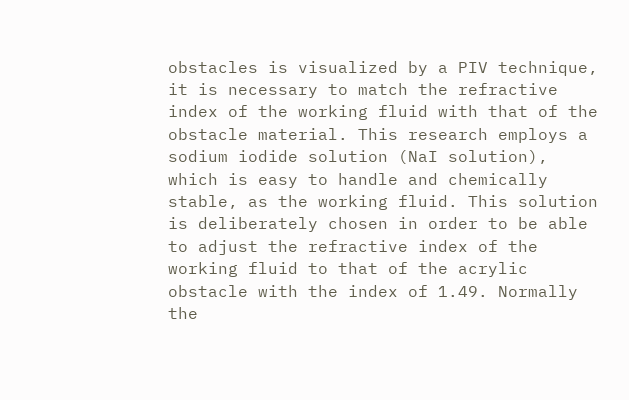obstacles is visualized by a PIV technique, it is necessary to match the refractive index of the working fluid with that of the obstacle material. This research employs a sodium iodide solution (NaI solution), which is easy to handle and chemically stable, as the working fluid. This solution is deliberately chosen in order to be able to adjust the refractive index of the working fluid to that of the acrylic obstacle with the index of 1.49. Normally the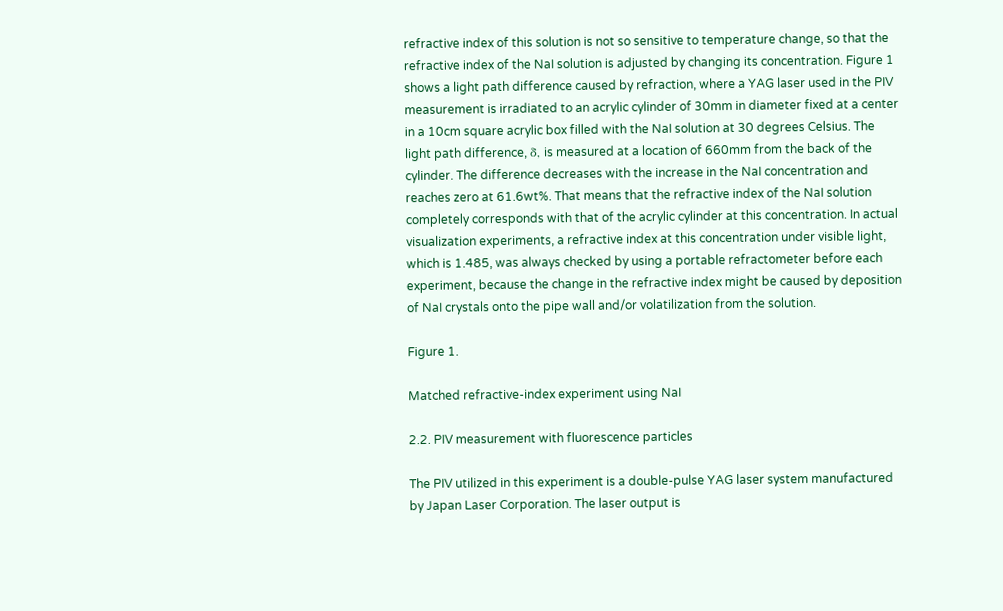refractive index of this solution is not so sensitive to temperature change, so that the refractive index of the NaI solution is adjusted by changing its concentration. Figure 1 shows a light path difference caused by refraction, where a YAG laser used in the PIV measurement is irradiated to an acrylic cylinder of 30mm in diameter fixed at a center in a 10cm square acrylic box filled with the NaI solution at 30 degrees Celsius. The light path difference, δ, is measured at a location of 660mm from the back of the cylinder. The difference decreases with the increase in the NaI concentration and reaches zero at 61.6wt%. That means that the refractive index of the NaI solution completely corresponds with that of the acrylic cylinder at this concentration. In actual visualization experiments, a refractive index at this concentration under visible light, which is 1.485, was always checked by using a portable refractometer before each experiment, because the change in the refractive index might be caused by deposition of NaI crystals onto the pipe wall and/or volatilization from the solution.

Figure 1.

Matched refractive-index experiment using NaI

2.2. PIV measurement with fluorescence particles

The PIV utilized in this experiment is a double-pulse YAG laser system manufactured by Japan Laser Corporation. The laser output is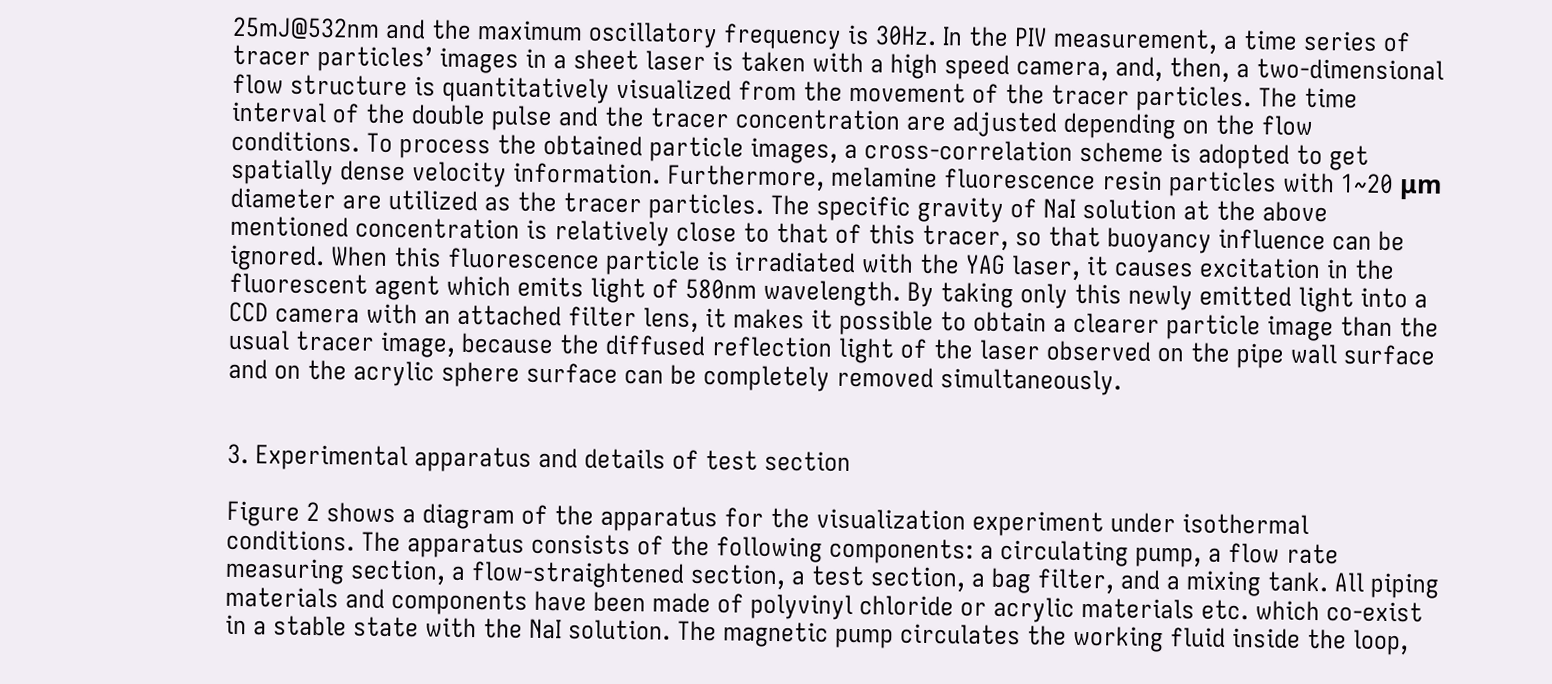25mJ@532nm and the maximum oscillatory frequency is 30Hz. In the PIV measurement, a time series of tracer particles’ images in a sheet laser is taken with a high speed camera, and, then, a two-dimensional flow structure is quantitatively visualized from the movement of the tracer particles. The time interval of the double pulse and the tracer concentration are adjusted depending on the flow conditions. To process the obtained particle images, a cross-correlation scheme is adopted to get spatially dense velocity information. Furthermore, melamine fluorescence resin particles with 1~20 μm diameter are utilized as the tracer particles. The specific gravity of NaI solution at the above mentioned concentration is relatively close to that of this tracer, so that buoyancy influence can be ignored. When this fluorescence particle is irradiated with the YAG laser, it causes excitation in the fluorescent agent which emits light of 580nm wavelength. By taking only this newly emitted light into a CCD camera with an attached filter lens, it makes it possible to obtain a clearer particle image than the usual tracer image, because the diffused reflection light of the laser observed on the pipe wall surface and on the acrylic sphere surface can be completely removed simultaneously.


3. Experimental apparatus and details of test section

Figure 2 shows a diagram of the apparatus for the visualization experiment under isothermal conditions. The apparatus consists of the following components: a circulating pump, a flow rate measuring section, a flow-straightened section, a test section, a bag filter, and a mixing tank. All piping materials and components have been made of polyvinyl chloride or acrylic materials etc. which co-exist in a stable state with the NaI solution. The magnetic pump circulates the working fluid inside the loop,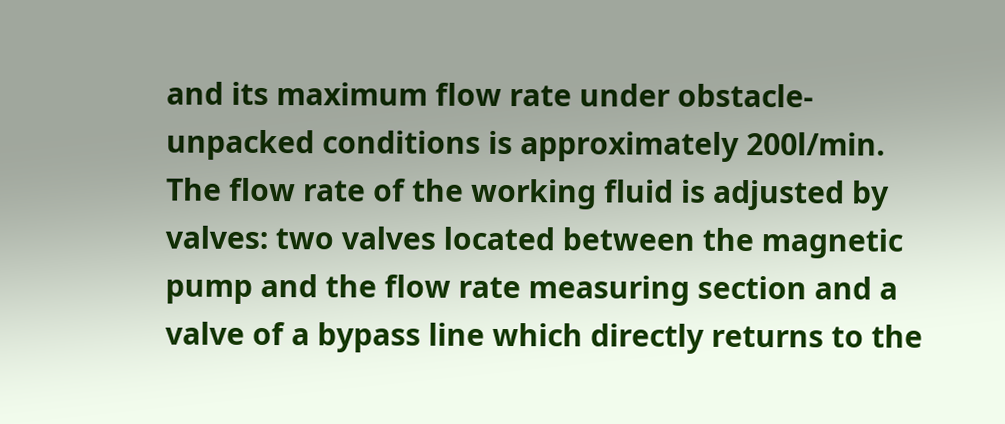and its maximum flow rate under obstacle-unpacked conditions is approximately 200l/min. The flow rate of the working fluid is adjusted by valves: two valves located between the magnetic pump and the flow rate measuring section and a valve of a bypass line which directly returns to the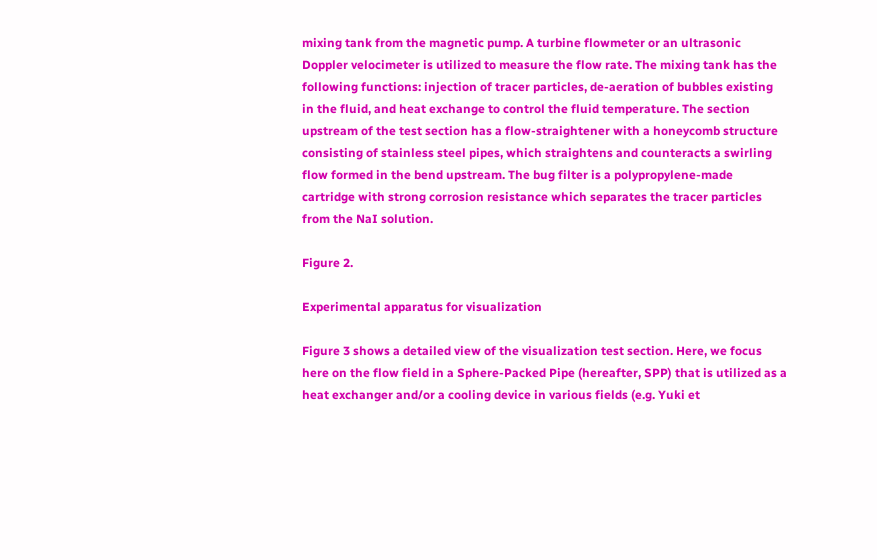mixing tank from the magnetic pump. A turbine flowmeter or an ultrasonic Doppler velocimeter is utilized to measure the flow rate. The mixing tank has the following functions: injection of tracer particles, de-aeration of bubbles existing in the fluid, and heat exchange to control the fluid temperature. The section upstream of the test section has a flow-straightener with a honeycomb structure consisting of stainless steel pipes, which straightens and counteracts a swirling flow formed in the bend upstream. The bug filter is a polypropylene-made cartridge with strong corrosion resistance which separates the tracer particles from the NaI solution.

Figure 2.

Experimental apparatus for visualization

Figure 3 shows a detailed view of the visualization test section. Here, we focus here on the flow field in a Sphere-Packed Pipe (hereafter, SPP) that is utilized as a heat exchanger and/or a cooling device in various fields (e.g. Yuki et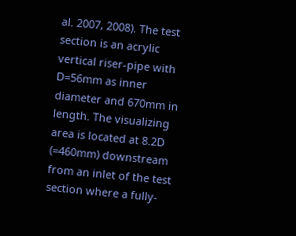al. 2007, 2008). The test section is an acrylic vertical riser-pipe with D=56mm as inner diameter and 670mm in length. The visualizing area is located at 8.2D (=460mm) downstream from an inlet of the test section where a fully-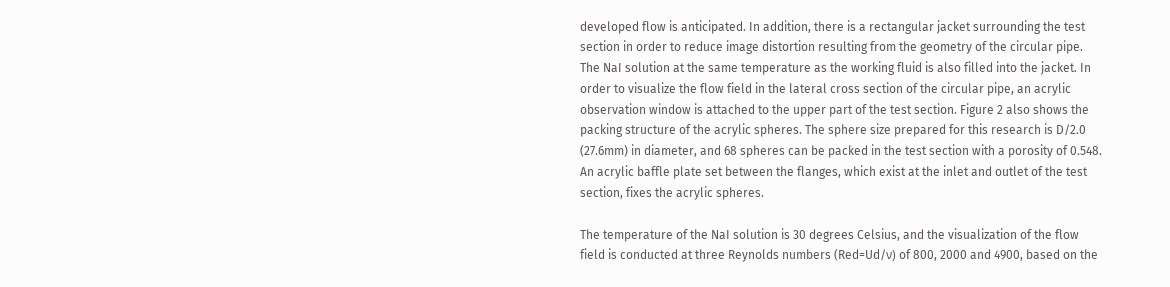developed flow is anticipated. In addition, there is a rectangular jacket surrounding the test section in order to reduce image distortion resulting from the geometry of the circular pipe. The NaI solution at the same temperature as the working fluid is also filled into the jacket. In order to visualize the flow field in the lateral cross section of the circular pipe, an acrylic observation window is attached to the upper part of the test section. Figure 2 also shows the packing structure of the acrylic spheres. The sphere size prepared for this research is D/2.0 (27.6mm) in diameter, and 68 spheres can be packed in the test section with a porosity of 0.548. An acrylic baffle plate set between the flanges, which exist at the inlet and outlet of the test section, fixes the acrylic spheres.

The temperature of the NaI solution is 30 degrees Celsius, and the visualization of the flow field is conducted at three Reynolds numbers (Red=Ud/ν) of 800, 2000 and 4900, based on the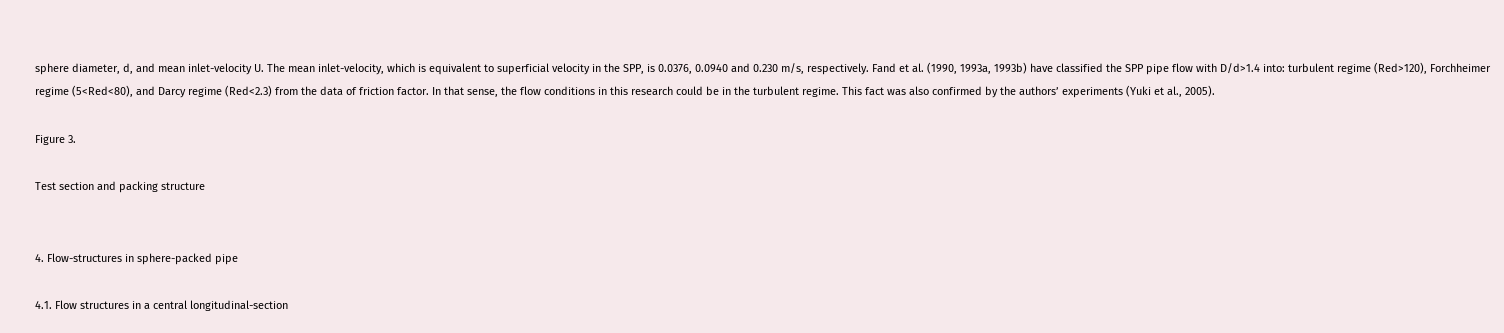sphere diameter, d, and mean inlet-velocity U. The mean inlet-velocity, which is equivalent to superficial velocity in the SPP, is 0.0376, 0.0940 and 0.230 m/s, respectively. Fand et al. (1990, 1993a, 1993b) have classified the SPP pipe flow with D/d>1.4 into: turbulent regime (Red>120), Forchheimer regime (5<Red<80), and Darcy regime (Red<2.3) from the data of friction factor. In that sense, the flow conditions in this research could be in the turbulent regime. This fact was also confirmed by the authors’ experiments (Yuki et al., 2005).

Figure 3.

Test section and packing structure


4. Flow-structures in sphere-packed pipe

4.1. Flow structures in a central longitudinal-section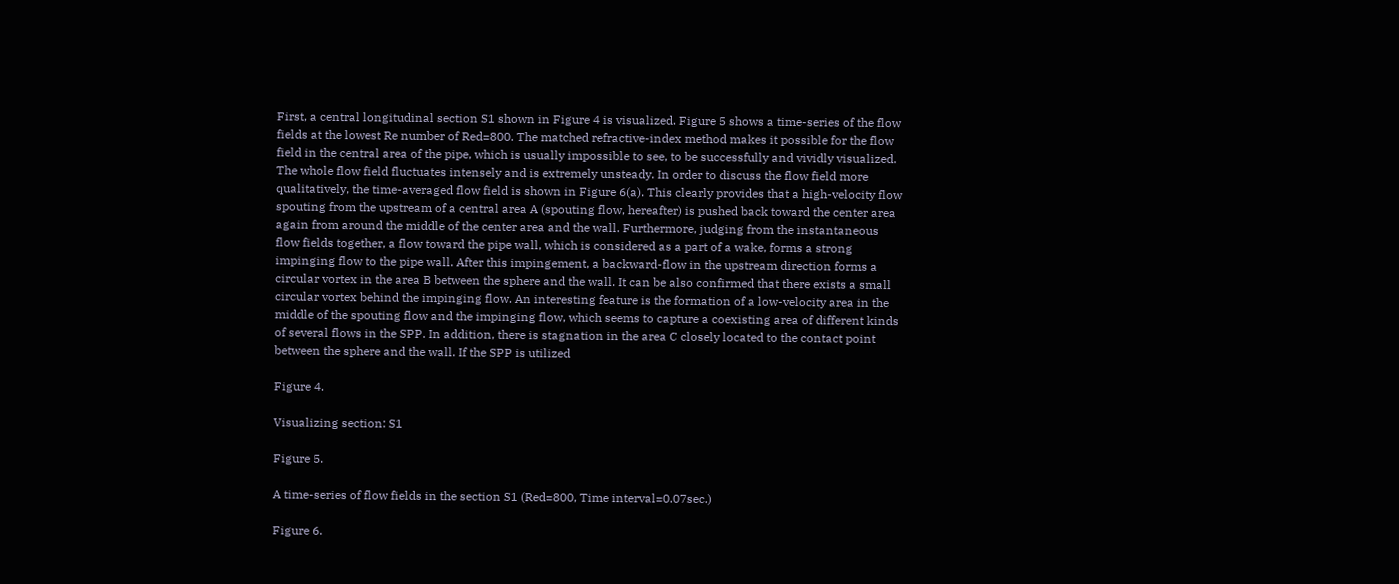First, a central longitudinal section S1 shown in Figure 4 is visualized. Figure 5 shows a time-series of the flow fields at the lowest Re number of Red=800. The matched refractive-index method makes it possible for the flow field in the central area of the pipe, which is usually impossible to see, to be successfully and vividly visualized. The whole flow field fluctuates intensely and is extremely unsteady. In order to discuss the flow field more qualitatively, the time-averaged flow field is shown in Figure 6(a). This clearly provides that a high-velocity flow spouting from the upstream of a central area A (spouting flow, hereafter) is pushed back toward the center area again from around the middle of the center area and the wall. Furthermore, judging from the instantaneous flow fields together, a flow toward the pipe wall, which is considered as a part of a wake, forms a strong impinging flow to the pipe wall. After this impingement, a backward-flow in the upstream direction forms a circular vortex in the area B between the sphere and the wall. It can be also confirmed that there exists a small circular vortex behind the impinging flow. An interesting feature is the formation of a low-velocity area in the middle of the spouting flow and the impinging flow, which seems to capture a coexisting area of different kinds of several flows in the SPP. In addition, there is stagnation in the area C closely located to the contact point between the sphere and the wall. If the SPP is utilized

Figure 4.

Visualizing section: S1

Figure 5.

A time-series of flow fields in the section S1 (Red=800, Time interval=0.07sec.)

Figure 6.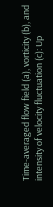Time-averaged flow field (a), vorticity (b), and intensity of velocity fluctuation (c): Up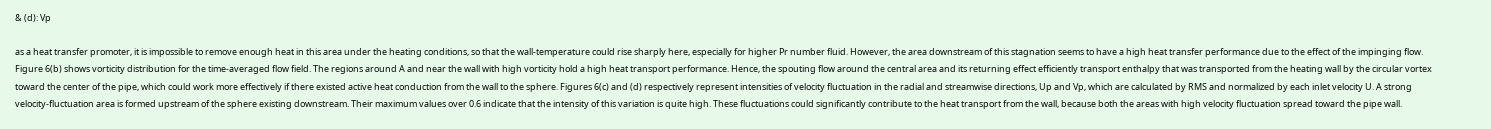& (d): Vp

as a heat transfer promoter, it is impossible to remove enough heat in this area under the heating conditions, so that the wall-temperature could rise sharply here, especially for higher Pr number fluid. However, the area downstream of this stagnation seems to have a high heat transfer performance due to the effect of the impinging flow. Figure 6(b) shows vorticity distribution for the time-averaged flow field. The regions around A and near the wall with high vorticity hold a high heat transport performance. Hence, the spouting flow around the central area and its returning effect efficiently transport enthalpy that was transported from the heating wall by the circular vortex toward the center of the pipe, which could work more effectively if there existed active heat conduction from the wall to the sphere. Figures 6(c) and (d) respectively represent intensities of velocity fluctuation in the radial and streamwise directions, Up and Vp, which are calculated by RMS and normalized by each inlet velocity U. A strong velocity-fluctuation area is formed upstream of the sphere existing downstream. Their maximum values over 0.6 indicate that the intensity of this variation is quite high. These fluctuations could significantly contribute to the heat transport from the wall, because both the areas with high velocity fluctuation spread toward the pipe wall.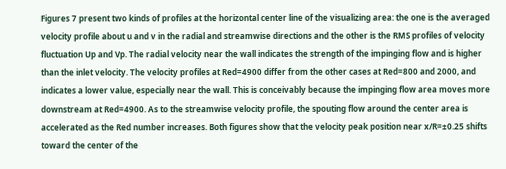Figures 7 present two kinds of profiles at the horizontal center line of the visualizing area: the one is the averaged velocity profile about u and v in the radial and streamwise directions and the other is the RMS profiles of velocity fluctuation Up and Vp. The radial velocity near the wall indicates the strength of the impinging flow and is higher than the inlet velocity. The velocity profiles at Red=4900 differ from the other cases at Red=800 and 2000, and indicates a lower value, especially near the wall. This is conceivably because the impinging flow area moves more downstream at Red=4900. As to the streamwise velocity profile, the spouting flow around the center area is accelerated as the Red number increases. Both figures show that the velocity peak position near x/R=±0.25 shifts toward the center of the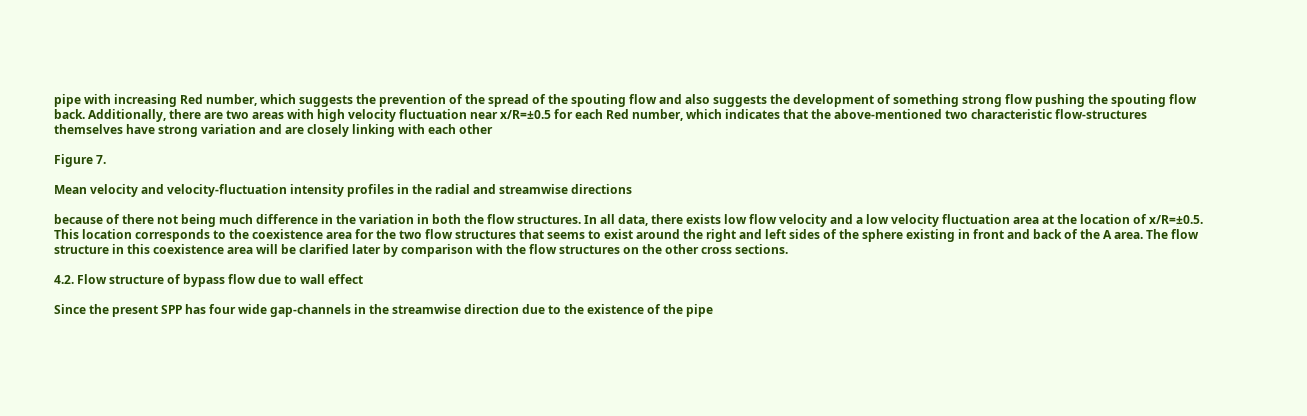pipe with increasing Red number, which suggests the prevention of the spread of the spouting flow and also suggests the development of something strong flow pushing the spouting flow back. Additionally, there are two areas with high velocity fluctuation near x/R=±0.5 for each Red number, which indicates that the above-mentioned two characteristic flow-structures themselves have strong variation and are closely linking with each other

Figure 7.

Mean velocity and velocity-fluctuation intensity profiles in the radial and streamwise directions

because of there not being much difference in the variation in both the flow structures. In all data, there exists low flow velocity and a low velocity fluctuation area at the location of x/R=±0.5. This location corresponds to the coexistence area for the two flow structures that seems to exist around the right and left sides of the sphere existing in front and back of the A area. The flow structure in this coexistence area will be clarified later by comparison with the flow structures on the other cross sections.

4.2. Flow structure of bypass flow due to wall effect

Since the present SPP has four wide gap-channels in the streamwise direction due to the existence of the pipe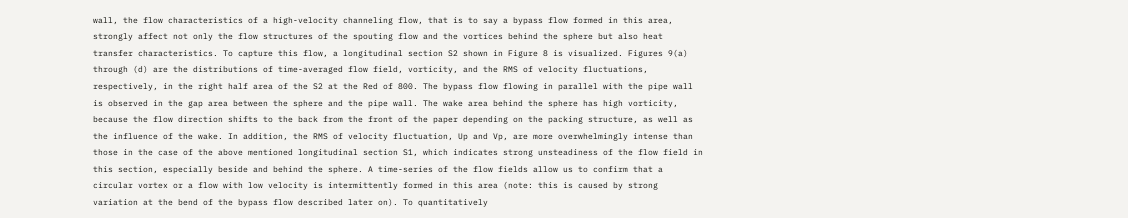wall, the flow characteristics of a high-velocity channeling flow, that is to say a bypass flow formed in this area, strongly affect not only the flow structures of the spouting flow and the vortices behind the sphere but also heat transfer characteristics. To capture this flow, a longitudinal section S2 shown in Figure 8 is visualized. Figures 9(a) through (d) are the distributions of time-averaged flow field, vorticity, and the RMS of velocity fluctuations, respectively, in the right half area of the S2 at the Red of 800. The bypass flow flowing in parallel with the pipe wall is observed in the gap area between the sphere and the pipe wall. The wake area behind the sphere has high vorticity, because the flow direction shifts to the back from the front of the paper depending on the packing structure, as well as the influence of the wake. In addition, the RMS of velocity fluctuation, Up and Vp, are more overwhelmingly intense than those in the case of the above mentioned longitudinal section S1, which indicates strong unsteadiness of the flow field in this section, especially beside and behind the sphere. A time-series of the flow fields allow us to confirm that a circular vortex or a flow with low velocity is intermittently formed in this area (note: this is caused by strong variation at the bend of the bypass flow described later on). To quantitatively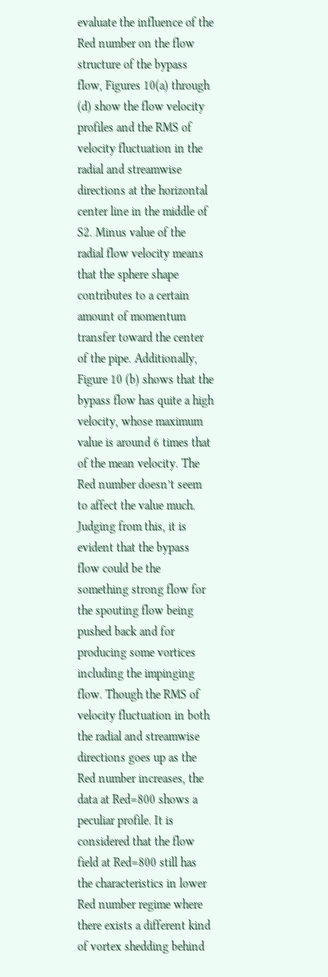evaluate the influence of the Red number on the flow structure of the bypass flow, Figures 10(a) through (d) show the flow velocity profiles and the RMS of velocity fluctuation in the radial and streamwise directions at the horizontal center line in the middle of S2. Minus value of the radial flow velocity means that the sphere shape contributes to a certain amount of momentum transfer toward the center of the pipe. Additionally, Figure 10 (b) shows that the bypass flow has quite a high velocity, whose maximum value is around 6 times that of the mean velocity. The Red number doesn’t seem to affect the value much. Judging from this, it is evident that the bypass flow could be the something strong flow for the spouting flow being pushed back and for producing some vortices including the impinging flow. Though the RMS of velocity fluctuation in both the radial and streamwise directions goes up as the Red number increases, the data at Red=800 shows a peculiar profile. It is considered that the flow field at Red=800 still has the characteristics in lower Red number regime where there exists a different kind of vortex shedding behind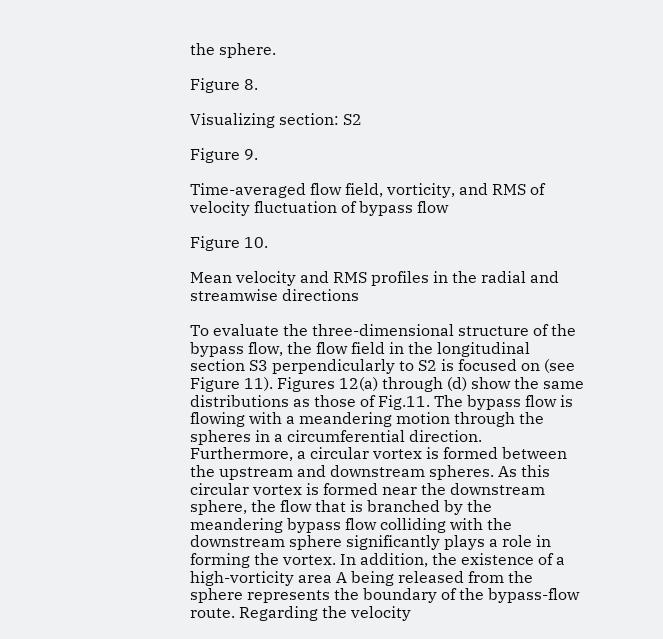the sphere.

Figure 8.

Visualizing section: S2

Figure 9.

Time-averaged flow field, vorticity, and RMS of velocity fluctuation of bypass flow

Figure 10.

Mean velocity and RMS profiles in the radial and streamwise directions

To evaluate the three-dimensional structure of the bypass flow, the flow field in the longitudinal section S3 perpendicularly to S2 is focused on (see Figure 11). Figures 12(a) through (d) show the same distributions as those of Fig.11. The bypass flow is flowing with a meandering motion through the spheres in a circumferential direction. Furthermore, a circular vortex is formed between the upstream and downstream spheres. As this circular vortex is formed near the downstream sphere, the flow that is branched by the meandering bypass flow colliding with the downstream sphere significantly plays a role in forming the vortex. In addition, the existence of a high-vorticity area A being released from the sphere represents the boundary of the bypass-flow route. Regarding the velocity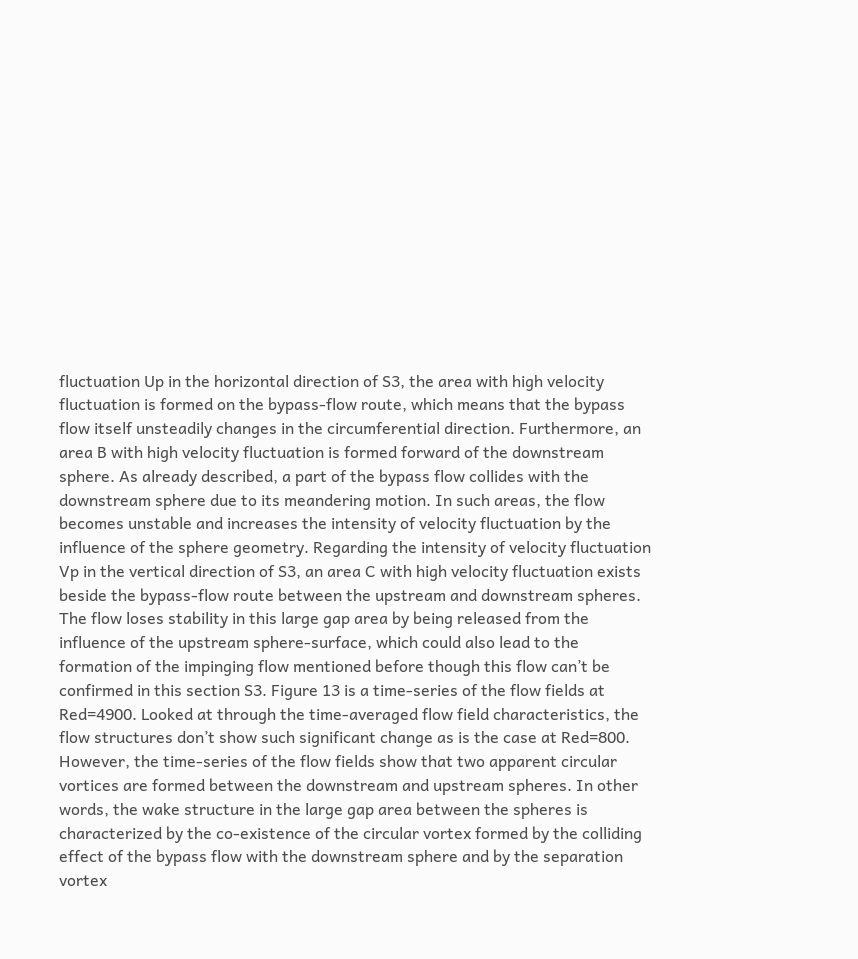fluctuation Up in the horizontal direction of S3, the area with high velocity fluctuation is formed on the bypass-flow route, which means that the bypass flow itself unsteadily changes in the circumferential direction. Furthermore, an area B with high velocity fluctuation is formed forward of the downstream sphere. As already described, a part of the bypass flow collides with the downstream sphere due to its meandering motion. In such areas, the flow becomes unstable and increases the intensity of velocity fluctuation by the influence of the sphere geometry. Regarding the intensity of velocity fluctuation Vp in the vertical direction of S3, an area C with high velocity fluctuation exists beside the bypass-flow route between the upstream and downstream spheres. The flow loses stability in this large gap area by being released from the influence of the upstream sphere-surface, which could also lead to the formation of the impinging flow mentioned before though this flow can’t be confirmed in this section S3. Figure 13 is a time-series of the flow fields at Red=4900. Looked at through the time-averaged flow field characteristics, the flow structures don’t show such significant change as is the case at Red=800. However, the time-series of the flow fields show that two apparent circular vortices are formed between the downstream and upstream spheres. In other words, the wake structure in the large gap area between the spheres is characterized by the co-existence of the circular vortex formed by the colliding effect of the bypass flow with the downstream sphere and by the separation vortex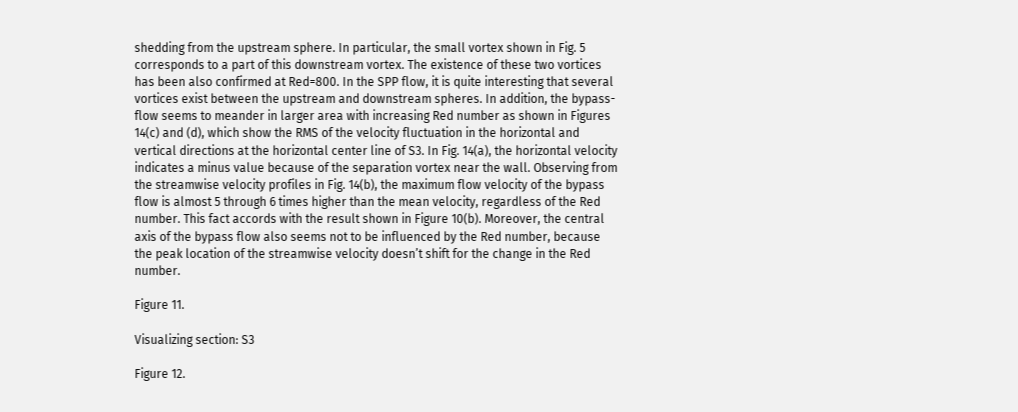shedding from the upstream sphere. In particular, the small vortex shown in Fig. 5 corresponds to a part of this downstream vortex. The existence of these two vortices has been also confirmed at Red=800. In the SPP flow, it is quite interesting that several vortices exist between the upstream and downstream spheres. In addition, the bypass-flow seems to meander in larger area with increasing Red number as shown in Figures 14(c) and (d), which show the RMS of the velocity fluctuation in the horizontal and vertical directions at the horizontal center line of S3. In Fig. 14(a), the horizontal velocity indicates a minus value because of the separation vortex near the wall. Observing from the streamwise velocity profiles in Fig. 14(b), the maximum flow velocity of the bypass flow is almost 5 through 6 times higher than the mean velocity, regardless of the Red number. This fact accords with the result shown in Figure 10(b). Moreover, the central axis of the bypass flow also seems not to be influenced by the Red number, because the peak location of the streamwise velocity doesn’t shift for the change in the Red number.

Figure 11.

Visualizing section: S3

Figure 12.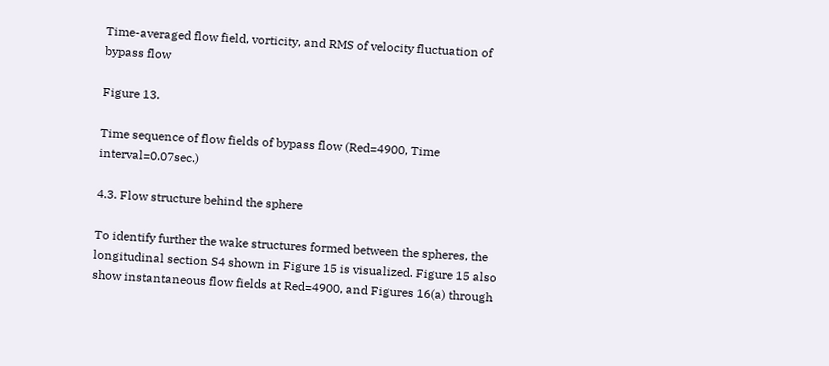Time-averaged flow field, vorticity, and RMS of velocity fluctuation of bypass flow

Figure 13.

Time sequence of flow fields of bypass flow (Red=4900, Time interval=0.07sec.)

4.3. Flow structure behind the sphere

To identify further the wake structures formed between the spheres, the longitudinal section S4 shown in Figure 15 is visualized. Figure 15 also show instantaneous flow fields at Red=4900, and Figures 16(a) through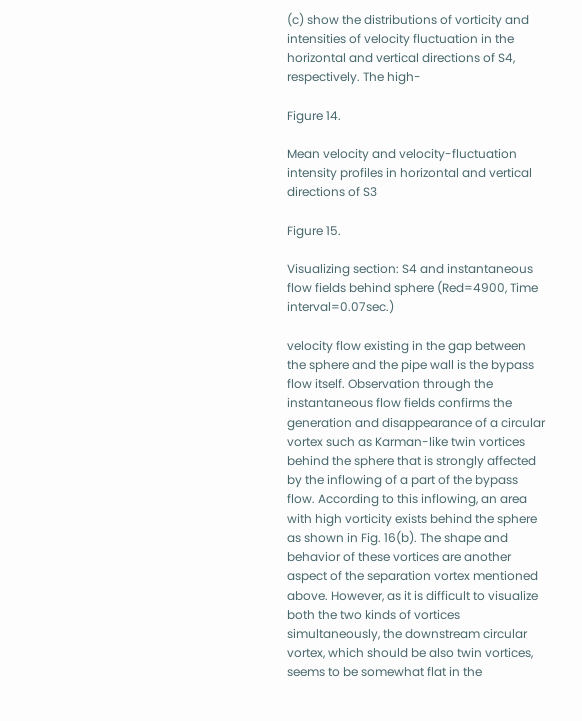(c) show the distributions of vorticity and intensities of velocity fluctuation in the horizontal and vertical directions of S4, respectively. The high-

Figure 14.

Mean velocity and velocity-fluctuation intensity profiles in horizontal and vertical directions of S3

Figure 15.

Visualizing section: S4 and instantaneous flow fields behind sphere (Red=4900, Time interval=0.07sec.)

velocity flow existing in the gap between the sphere and the pipe wall is the bypass flow itself. Observation through the instantaneous flow fields confirms the generation and disappearance of a circular vortex such as Karman-like twin vortices behind the sphere that is strongly affected by the inflowing of a part of the bypass flow. According to this inflowing, an area with high vorticity exists behind the sphere as shown in Fig. 16(b). The shape and behavior of these vortices are another aspect of the separation vortex mentioned above. However, as it is difficult to visualize both the two kinds of vortices simultaneously, the downstream circular vortex, which should be also twin vortices, seems to be somewhat flat in the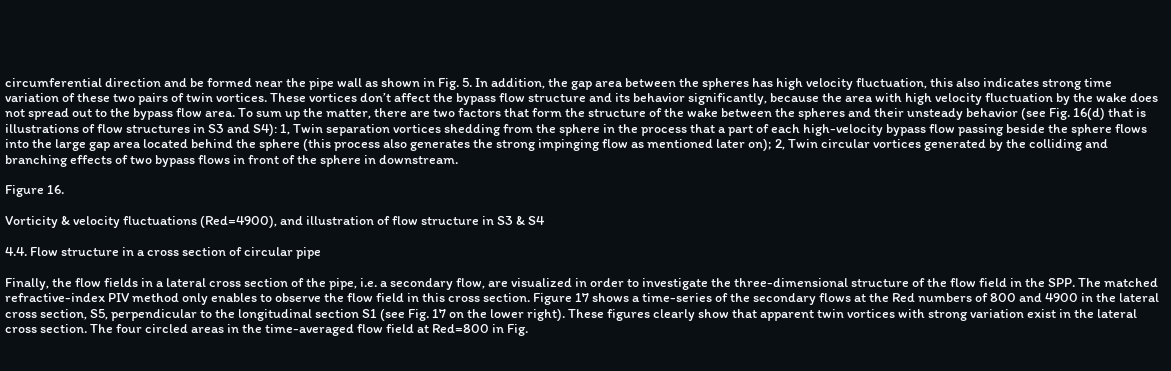circumferential direction and be formed near the pipe wall as shown in Fig. 5. In addition, the gap area between the spheres has high velocity fluctuation, this also indicates strong time variation of these two pairs of twin vortices. These vortices don’t affect the bypass flow structure and its behavior significantly, because the area with high velocity fluctuation by the wake does not spread out to the bypass flow area. To sum up the matter, there are two factors that form the structure of the wake between the spheres and their unsteady behavior (see Fig. 16(d) that is illustrations of flow structures in S3 and S4): 1, Twin separation vortices shedding from the sphere in the process that a part of each high-velocity bypass flow passing beside the sphere flows into the large gap area located behind the sphere (this process also generates the strong impinging flow as mentioned later on); 2, Twin circular vortices generated by the colliding and branching effects of two bypass flows in front of the sphere in downstream.

Figure 16.

Vorticity & velocity fluctuations (Red=4900), and illustration of flow structure in S3 & S4

4.4. Flow structure in a cross section of circular pipe

Finally, the flow fields in a lateral cross section of the pipe, i.e. a secondary flow, are visualized in order to investigate the three-dimensional structure of the flow field in the SPP. The matched refractive-index PIV method only enables to observe the flow field in this cross section. Figure 17 shows a time-series of the secondary flows at the Red numbers of 800 and 4900 in the lateral cross section, S5, perpendicular to the longitudinal section S1 (see Fig. 17 on the lower right). These figures clearly show that apparent twin vortices with strong variation exist in the lateral cross section. The four circled areas in the time-averaged flow field at Red=800 in Fig.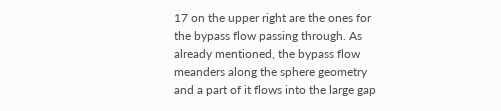17 on the upper right are the ones for the bypass flow passing through. As already mentioned, the bypass flow meanders along the sphere geometry and a part of it flows into the large gap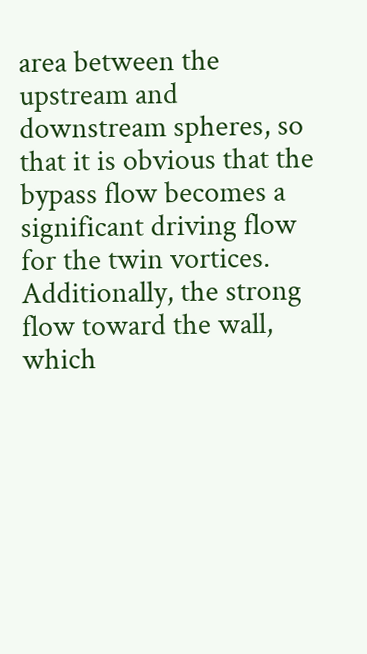area between the upstream and downstream spheres, so that it is obvious that the bypass flow becomes a significant driving flow for the twin vortices. Additionally, the strong flow toward the wall, which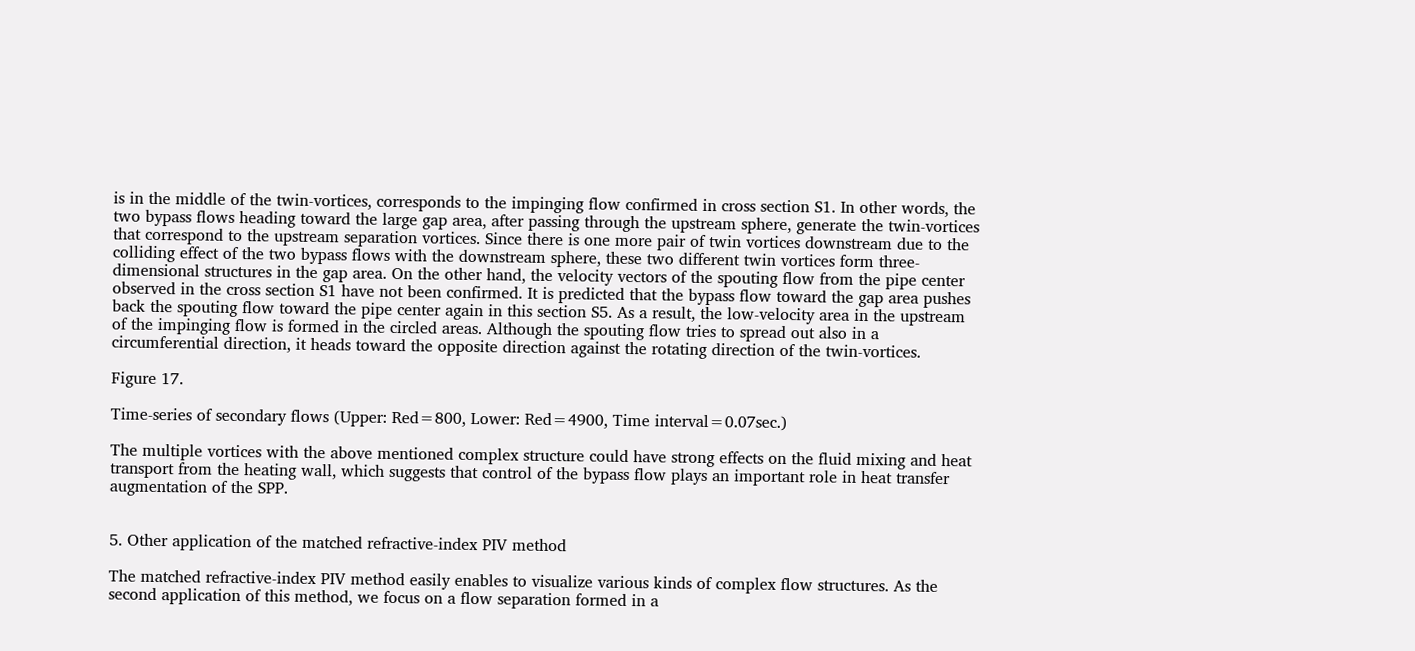is in the middle of the twin-vortices, corresponds to the impinging flow confirmed in cross section S1. In other words, the two bypass flows heading toward the large gap area, after passing through the upstream sphere, generate the twin-vortices that correspond to the upstream separation vortices. Since there is one more pair of twin vortices downstream due to the colliding effect of the two bypass flows with the downstream sphere, these two different twin vortices form three-dimensional structures in the gap area. On the other hand, the velocity vectors of the spouting flow from the pipe center observed in the cross section S1 have not been confirmed. It is predicted that the bypass flow toward the gap area pushes back the spouting flow toward the pipe center again in this section S5. As a result, the low-velocity area in the upstream of the impinging flow is formed in the circled areas. Although the spouting flow tries to spread out also in a circumferential direction, it heads toward the opposite direction against the rotating direction of the twin-vortices.

Figure 17.

Time-series of secondary flows (Upper: Red=800, Lower: Red=4900, Time interval=0.07sec.)

The multiple vortices with the above mentioned complex structure could have strong effects on the fluid mixing and heat transport from the heating wall, which suggests that control of the bypass flow plays an important role in heat transfer augmentation of the SPP.


5. Other application of the matched refractive-index PIV method

The matched refractive-index PIV method easily enables to visualize various kinds of complex flow structures. As the second application of this method, we focus on a flow separation formed in a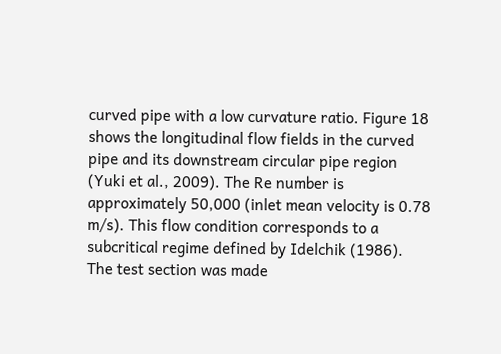curved pipe with a low curvature ratio. Figure 18 shows the longitudinal flow fields in the curved pipe and its downstream circular pipe region (Yuki et al., 2009). The Re number is approximately 50,000 (inlet mean velocity is 0.78 m/s). This flow condition corresponds to a subcritical regime defined by Idelchik (1986). The test section was made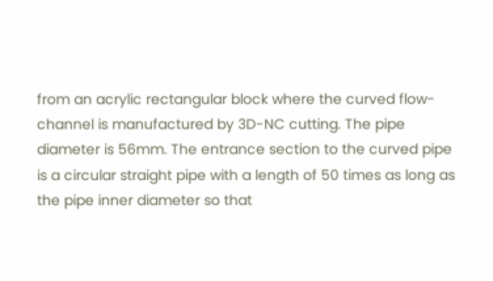from an acrylic rectangular block where the curved flow-channel is manufactured by 3D-NC cutting. The pipe diameter is 56mm. The entrance section to the curved pipe is a circular straight pipe with a length of 50 times as long as the pipe inner diameter so that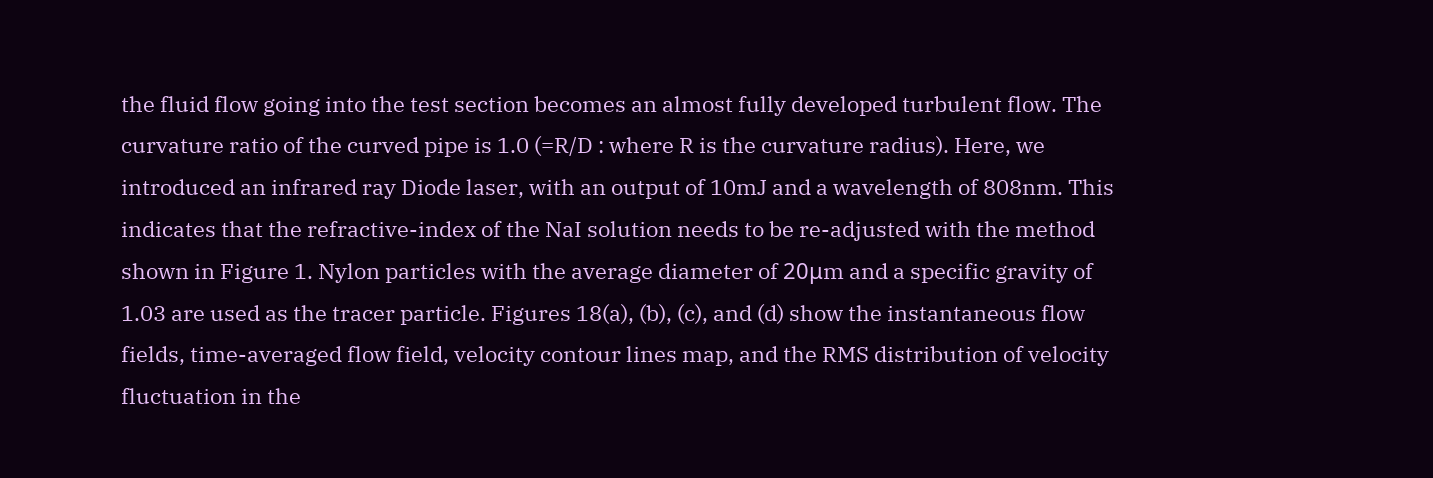the fluid flow going into the test section becomes an almost fully developed turbulent flow. The curvature ratio of the curved pipe is 1.0 (=R/D : where R is the curvature radius). Here, we introduced an infrared ray Diode laser, with an output of 10mJ and a wavelength of 808nm. This indicates that the refractive-index of the NaI solution needs to be re-adjusted with the method shown in Figure 1. Nylon particles with the average diameter of 20μm and a specific gravity of 1.03 are used as the tracer particle. Figures 18(a), (b), (c), and (d) show the instantaneous flow fields, time-averaged flow field, velocity contour lines map, and the RMS distribution of velocity fluctuation in the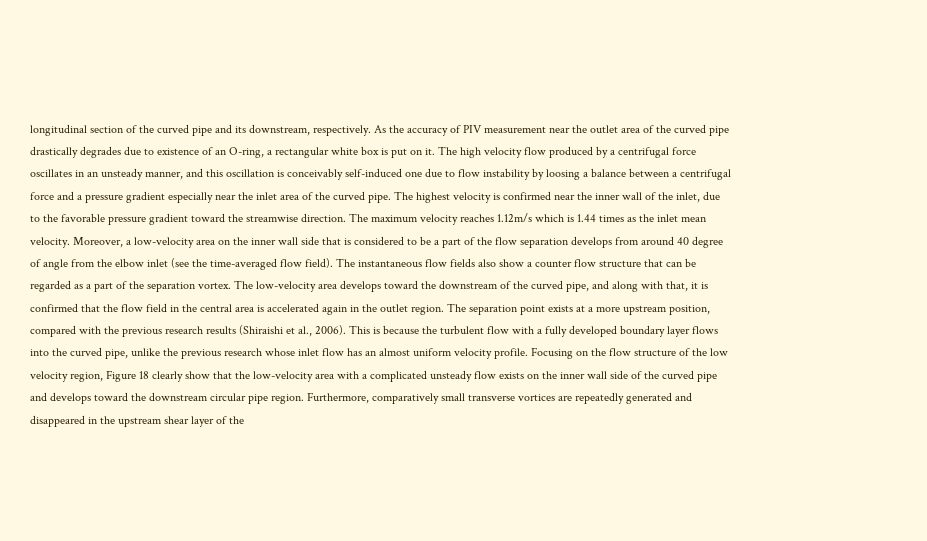longitudinal section of the curved pipe and its downstream, respectively. As the accuracy of PIV measurement near the outlet area of the curved pipe drastically degrades due to existence of an O-ring, a rectangular white box is put on it. The high velocity flow produced by a centrifugal force oscillates in an unsteady manner, and this oscillation is conceivably self-induced one due to flow instability by loosing a balance between a centrifugal force and a pressure gradient especially near the inlet area of the curved pipe. The highest velocity is confirmed near the inner wall of the inlet, due to the favorable pressure gradient toward the streamwise direction. The maximum velocity reaches 1.12m/s which is 1.44 times as the inlet mean velocity. Moreover, a low-velocity area on the inner wall side that is considered to be a part of the flow separation develops from around 40 degree of angle from the elbow inlet (see the time-averaged flow field). The instantaneous flow fields also show a counter flow structure that can be regarded as a part of the separation vortex. The low-velocity area develops toward the downstream of the curved pipe, and along with that, it is confirmed that the flow field in the central area is accelerated again in the outlet region. The separation point exists at a more upstream position, compared with the previous research results (Shiraishi et al., 2006). This is because the turbulent flow with a fully developed boundary layer flows into the curved pipe, unlike the previous research whose inlet flow has an almost uniform velocity profile. Focusing on the flow structure of the low velocity region, Figure 18 clearly show that the low-velocity area with a complicated unsteady flow exists on the inner wall side of the curved pipe and develops toward the downstream circular pipe region. Furthermore, comparatively small transverse vortices are repeatedly generated and disappeared in the upstream shear layer of the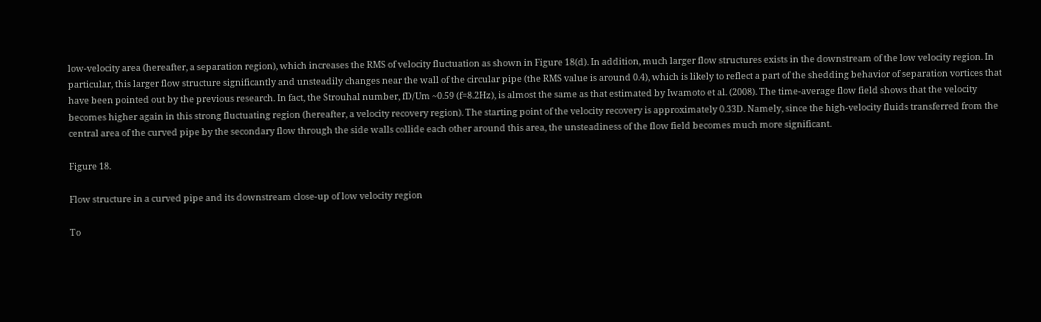low-velocity area (hereafter, a separation region), which increases the RMS of velocity fluctuation as shown in Figure 18(d). In addition, much larger flow structures exists in the downstream of the low velocity region. In particular, this larger flow structure significantly and unsteadily changes near the wall of the circular pipe (the RMS value is around 0.4), which is likely to reflect a part of the shedding behavior of separation vortices that have been pointed out by the previous research. In fact, the Strouhal number, fD/Um ~0.59 (f=8.2Hz), is almost the same as that estimated by Iwamoto et al. (2008). The time-average flow field shows that the velocity becomes higher again in this strong fluctuating region (hereafter, a velocity recovery region). The starting point of the velocity recovery is approximately 0.33D. Namely, since the high-velocity fluids transferred from the central area of the curved pipe by the secondary flow through the side walls collide each other around this area, the unsteadiness of the flow field becomes much more significant.

Figure 18.

Flow structure in a curved pipe and its downstream close-up of low velocity region

To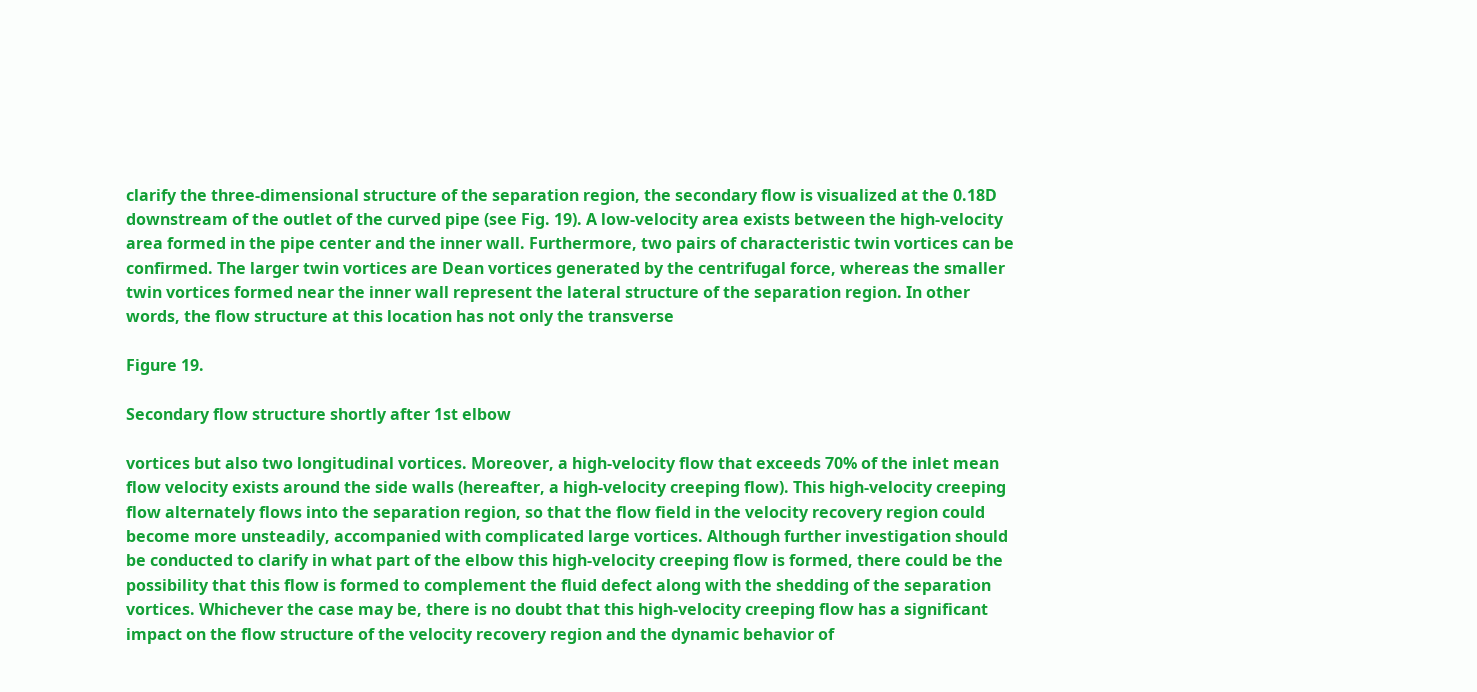clarify the three-dimensional structure of the separation region, the secondary flow is visualized at the 0.18D downstream of the outlet of the curved pipe (see Fig. 19). A low-velocity area exists between the high-velocity area formed in the pipe center and the inner wall. Furthermore, two pairs of characteristic twin vortices can be confirmed. The larger twin vortices are Dean vortices generated by the centrifugal force, whereas the smaller twin vortices formed near the inner wall represent the lateral structure of the separation region. In other words, the flow structure at this location has not only the transverse

Figure 19.

Secondary flow structure shortly after 1st elbow

vortices but also two longitudinal vortices. Moreover, a high-velocity flow that exceeds 70% of the inlet mean flow velocity exists around the side walls (hereafter, a high-velocity creeping flow). This high-velocity creeping flow alternately flows into the separation region, so that the flow field in the velocity recovery region could become more unsteadily, accompanied with complicated large vortices. Although further investigation should be conducted to clarify in what part of the elbow this high-velocity creeping flow is formed, there could be the possibility that this flow is formed to complement the fluid defect along with the shedding of the separation vortices. Whichever the case may be, there is no doubt that this high-velocity creeping flow has a significant impact on the flow structure of the velocity recovery region and the dynamic behavior of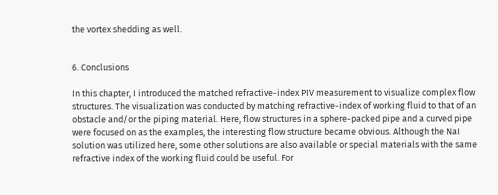the vortex shedding as well.


6. Conclusions

In this chapter, I introduced the matched refractive-index PIV measurement to visualize complex flow structures. The visualization was conducted by matching refractive-index of working fluid to that of an obstacle and/or the piping material. Here, flow structures in a sphere-packed pipe and a curved pipe were focused on as the examples, the interesting flow structure became obvious. Although the NaI solution was utilized here, some other solutions are also available or special materials with the same refractive index of the working fluid could be useful. For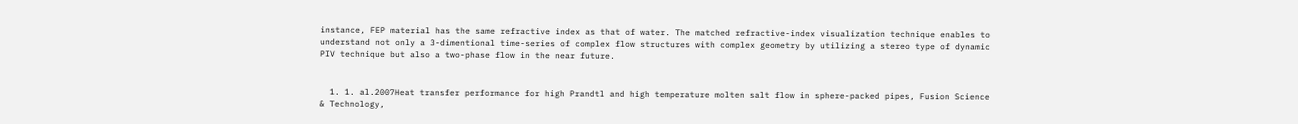instance, FEP material has the same refractive index as that of water. The matched refractive-index visualization technique enables to understand not only a 3-dimentional time-series of complex flow structures with complex geometry by utilizing a stereo type of dynamic PIV technique but also a two-phase flow in the near future.


  1. 1. al.2007Heat transfer performance for high Prandtl and high temperature molten salt flow in sphere-packed pipes, Fusion Science & Technology,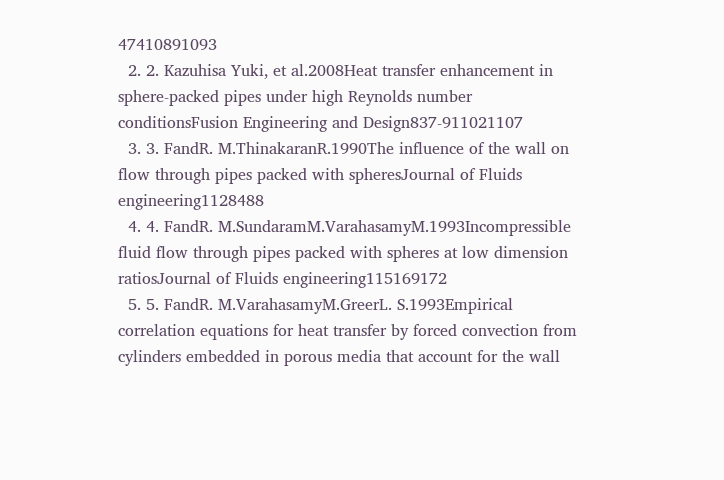47410891093
  2. 2. Kazuhisa Yuki, et al.2008Heat transfer enhancement in sphere-packed pipes under high Reynolds number conditionsFusion Engineering and Design837-911021107
  3. 3. FandR. M.ThinakaranR.1990The influence of the wall on flow through pipes packed with spheresJournal of Fluids engineering1128488
  4. 4. FandR. M.SundaramM.VarahasamyM.1993Incompressible fluid flow through pipes packed with spheres at low dimension ratiosJournal of Fluids engineering115169172
  5. 5. FandR. M.VarahasamyM.GreerL. S.1993Empirical correlation equations for heat transfer by forced convection from cylinders embedded in porous media that account for the wall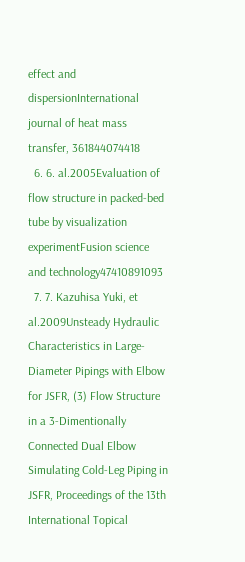effect and dispersionInternational journal of heat mass transfer, 361844074418
  6. 6. al.2005Evaluation of flow structure in packed-bed tube by visualization experimentFusion science and technology47410891093
  7. 7. Kazuhisa Yuki, et al.2009Unsteady Hydraulic Characteristics in Large-Diameter Pipings with Elbow for JSFR, (3) Flow Structure in a 3-Dimentionally Connected Dual Elbow Simulating Cold-Leg Piping in JSFR, Proceedings of the 13th International Topical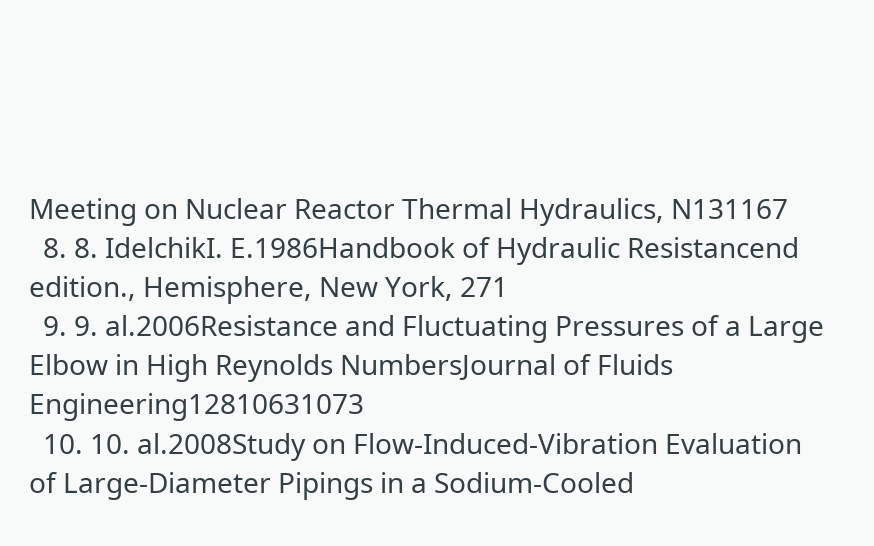Meeting on Nuclear Reactor Thermal Hydraulics, N131167
  8. 8. IdelchikI. E.1986Handbook of Hydraulic Resistancend edition., Hemisphere, New York, 271
  9. 9. al.2006Resistance and Fluctuating Pressures of a Large Elbow in High Reynolds NumbersJournal of Fluids Engineering12810631073
  10. 10. al.2008Study on Flow-Induced-Vibration Evaluation of Large-Diameter Pipings in a Sodium-Cooled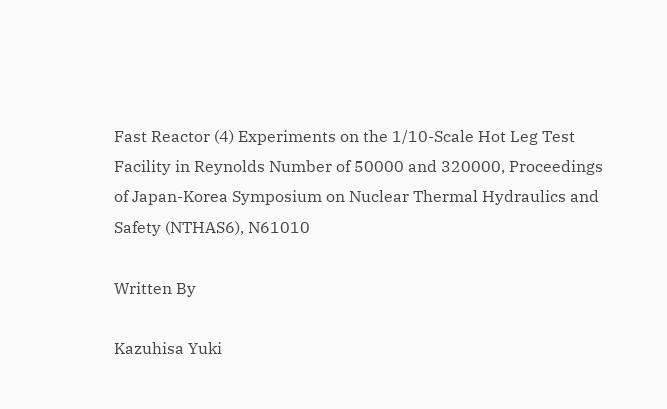Fast Reactor (4) Experiments on the 1/10-Scale Hot Leg Test Facility in Reynolds Number of 50000 and 320000, Proceedings of Japan-Korea Symposium on Nuclear Thermal Hydraulics and Safety (NTHAS6), N61010

Written By

Kazuhisa Yuki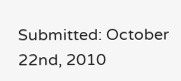Submitted: October 22nd, 2010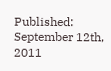Published: September 12th, 2011